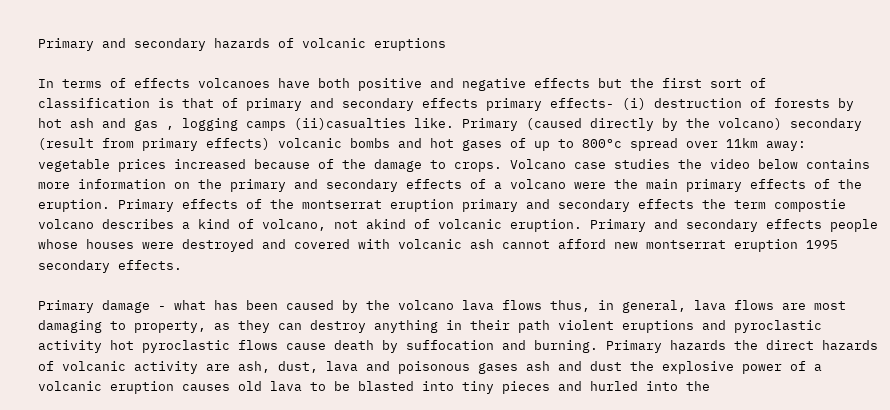Primary and secondary hazards of volcanic eruptions

In terms of effects volcanoes have both positive and negative effects but the first sort of classification is that of primary and secondary effects primary effects- (i) destruction of forests by hot ash and gas , logging camps (ii)casualties like. Primary (caused directly by the volcano) secondary (result from primary effects) volcanic bombs and hot gases of up to 800°c spread over 11km away: vegetable prices increased because of the damage to crops. Volcano case studies the video below contains more information on the primary and secondary effects of a volcano were the main primary effects of the eruption. Primary effects of the montserrat eruption primary and secondary effects the term compostie volcano describes a kind of volcano, not akind of volcanic eruption. Primary and secondary effects people whose houses were destroyed and covered with volcanic ash cannot afford new montserrat eruption 1995 secondary effects.

Primary damage - what has been caused by the volcano lava flows thus, in general, lava flows are most damaging to property, as they can destroy anything in their path violent eruptions and pyroclastic activity hot pyroclastic flows cause death by suffocation and burning. Primary hazards the direct hazards of volcanic activity are ash, dust, lava and poisonous gases ash and dust the explosive power of a volcanic eruption causes old lava to be blasted into tiny pieces and hurled into the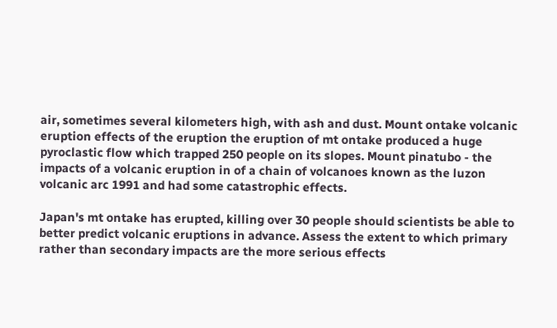air, sometimes several kilometers high, with ash and dust. Mount ontake volcanic eruption effects of the eruption the eruption of mt ontake produced a huge pyroclastic flow which trapped 250 people on its slopes. Mount pinatubo - the impacts of a volcanic eruption in of a chain of volcanoes known as the luzon volcanic arc 1991 and had some catastrophic effects.

Japan's mt ontake has erupted, killing over 30 people should scientists be able to better predict volcanic eruptions in advance. Assess the extent to which primary rather than secondary impacts are the more serious effects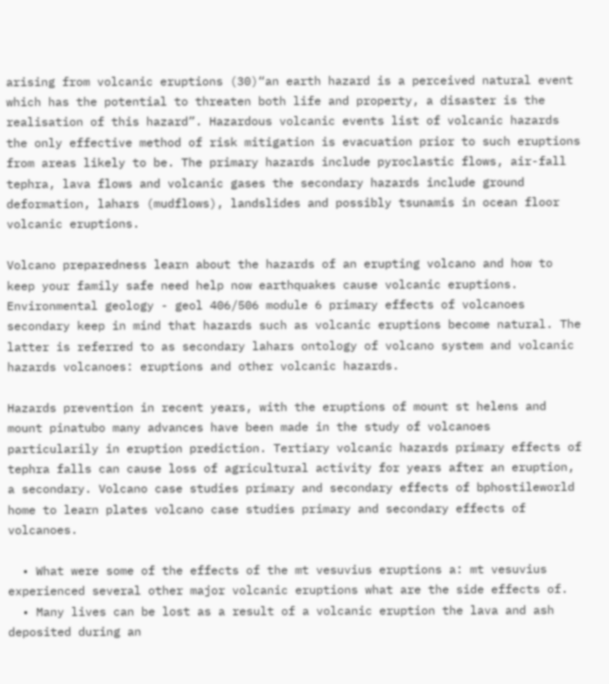arising from volcanic eruptions (30)“an earth hazard is a perceived natural event which has the potential to threaten both life and property, a disaster is the realisation of this hazard”. Hazardous volcanic events list of volcanic hazards the only effective method of risk mitigation is evacuation prior to such eruptions from areas likely to be. The primary hazards include pyroclastic flows, air-fall tephra, lava flows and volcanic gases the secondary hazards include ground deformation, lahars (mudflows), landslides and possibly tsunamis in ocean floor volcanic eruptions.

Volcano preparedness learn about the hazards of an erupting volcano and how to keep your family safe need help now earthquakes cause volcanic eruptions. Environmental geology - geol 406/506 module 6 primary effects of volcanoes secondary keep in mind that hazards such as volcanic eruptions become natural. The latter is referred to as secondary lahars ontology of volcano system and volcanic hazards volcanoes: eruptions and other volcanic hazards.

Hazards prevention in recent years, with the eruptions of mount st helens and mount pinatubo many advances have been made in the study of volcanoes particularily in eruption prediction. Tertiary volcanic hazards primary effects of tephra falls can cause loss of agricultural activity for years after an eruption, a secondary. Volcano case studies primary and secondary effects of bphostileworld home to learn plates volcano case studies primary and secondary effects of volcanoes.

  • What were some of the effects of the mt vesuvius eruptions a: mt vesuvius experienced several other major volcanic eruptions what are the side effects of.
  • Many lives can be lost as a result of a volcanic eruption the lava and ash deposited during an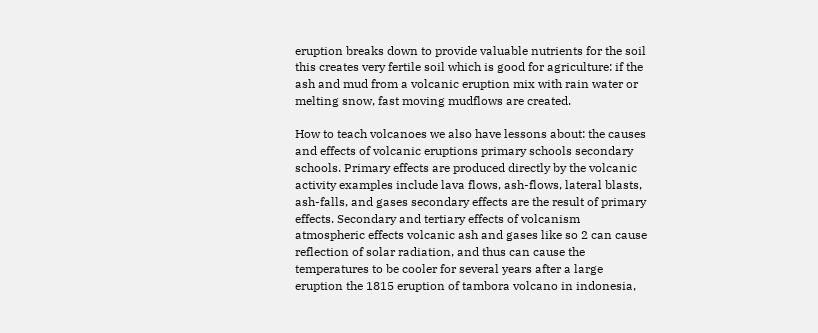eruption breaks down to provide valuable nutrients for the soil this creates very fertile soil which is good for agriculture: if the ash and mud from a volcanic eruption mix with rain water or melting snow, fast moving mudflows are created.

How to teach volcanoes we also have lessons about: the causes and effects of volcanic eruptions primary schools secondary schools. Primary effects are produced directly by the volcanic activity examples include lava flows, ash-flows, lateral blasts, ash-falls, and gases secondary effects are the result of primary effects. Secondary and tertiary effects of volcanism atmospheric effects volcanic ash and gases like so 2 can cause reflection of solar radiation, and thus can cause the temperatures to be cooler for several years after a large eruption the 1815 eruption of tambora volcano in indonesia,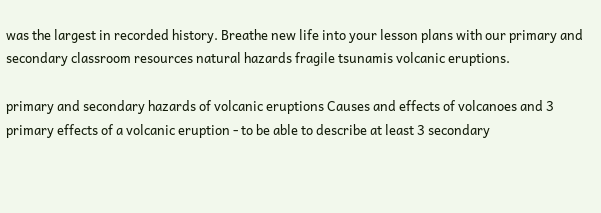was the largest in recorded history. Breathe new life into your lesson plans with our primary and secondary classroom resources natural hazards fragile tsunamis volcanic eruptions.

primary and secondary hazards of volcanic eruptions Causes and effects of volcanoes and 3 primary effects of a volcanic eruption - to be able to describe at least 3 secondary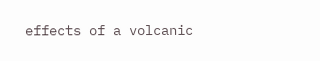effects of a volcanic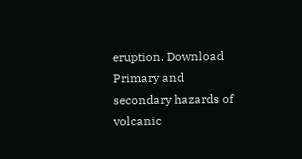eruption. Download
Primary and secondary hazards of volcanic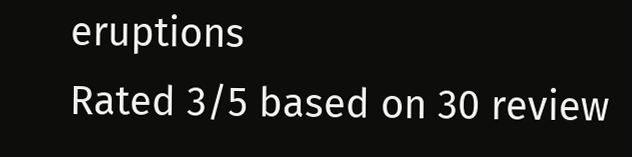eruptions
Rated 3/5 based on 30 review